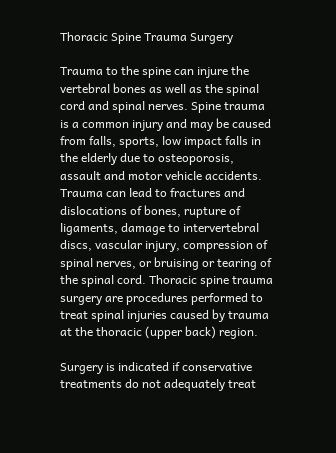Thoracic Spine Trauma Surgery

Trauma to the spine can injure the vertebral bones as well as the spinal cord and spinal nerves. Spine trauma is a common injury and may be caused from falls, sports, low impact falls in the elderly due to osteoporosis, assault and motor vehicle accidents. Trauma can lead to fractures and dislocations of bones, rupture of ligaments, damage to intervertebral discs, vascular injury, compression of spinal nerves, or bruising or tearing of the spinal cord. Thoracic spine trauma surgery are procedures performed to treat spinal injuries caused by trauma at the thoracic (upper back) region.

Surgery is indicated if conservative treatments do not adequately treat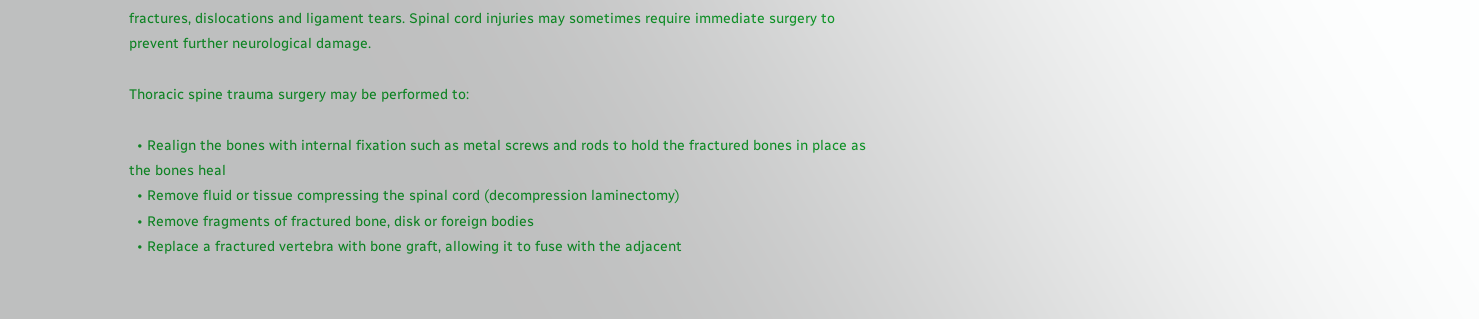fractures, dislocations and ligament tears. Spinal cord injuries may sometimes require immediate surgery to prevent further neurological damage.

Thoracic spine trauma surgery may be performed to:

  • Realign the bones with internal fixation such as metal screws and rods to hold the fractured bones in place as the bones heal
  • Remove fluid or tissue compressing the spinal cord (decompression laminectomy)
  • Remove fragments of fractured bone, disk or foreign bodies
  • Replace a fractured vertebra with bone graft, allowing it to fuse with the adjacent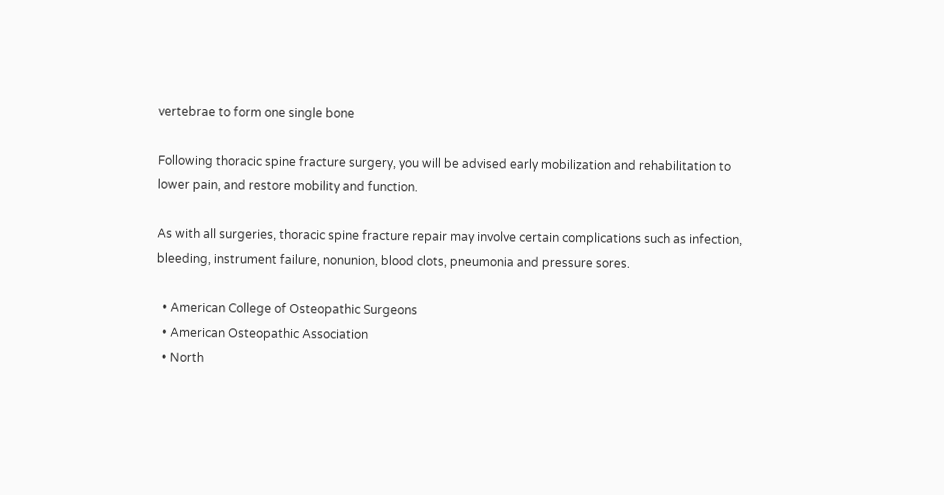vertebrae to form one single bone

Following thoracic spine fracture surgery, you will be advised early mobilization and rehabilitation to lower pain, and restore mobility and function.

As with all surgeries, thoracic spine fracture repair may involve certain complications such as infection, bleeding, instrument failure, nonunion, blood clots, pneumonia and pressure sores.

  • American College of Osteopathic Surgeons
  • American Osteopathic Association
  • North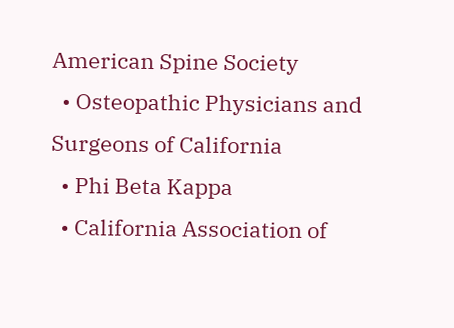American Spine Society
  • Osteopathic Physicians and Surgeons of California
  • Phi Beta Kappa
  • California Association of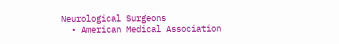Neurological Surgeons
  • American Medical Association